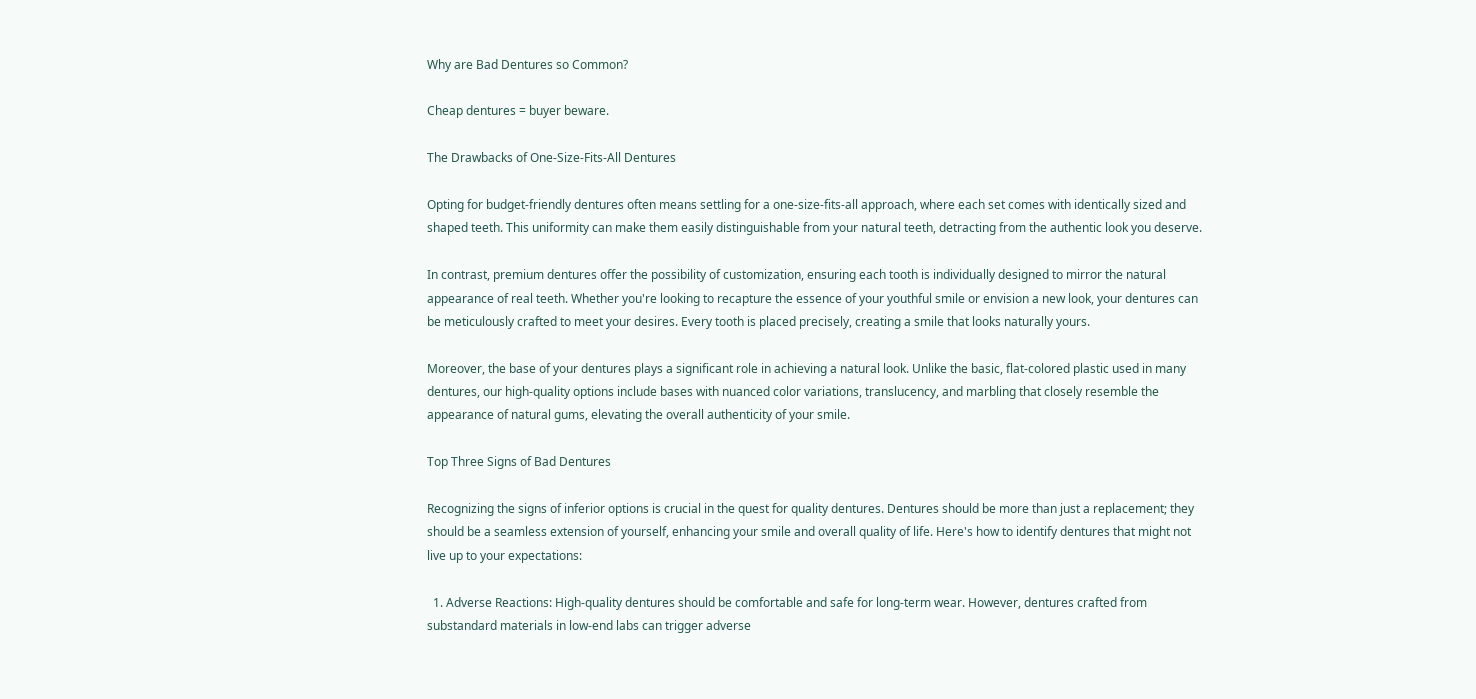Why are Bad Dentures so Common?

Cheap dentures = buyer beware.

The Drawbacks of One-Size-Fits-All Dentures

Opting for budget-friendly dentures often means settling for a one-size-fits-all approach, where each set comes with identically sized and shaped teeth. This uniformity can make them easily distinguishable from your natural teeth, detracting from the authentic look you deserve.

In contrast, premium dentures offer the possibility of customization, ensuring each tooth is individually designed to mirror the natural appearance of real teeth. Whether you're looking to recapture the essence of your youthful smile or envision a new look, your dentures can be meticulously crafted to meet your desires. Every tooth is placed precisely, creating a smile that looks naturally yours.

Moreover, the base of your dentures plays a significant role in achieving a natural look. Unlike the basic, flat-colored plastic used in many dentures, our high-quality options include bases with nuanced color variations, translucency, and marbling that closely resemble the appearance of natural gums, elevating the overall authenticity of your smile.

Top Three Signs of Bad Dentures

Recognizing the signs of inferior options is crucial in the quest for quality dentures. Dentures should be more than just a replacement; they should be a seamless extension of yourself, enhancing your smile and overall quality of life. Here's how to identify dentures that might not live up to your expectations:

  1. Adverse Reactions: High-quality dentures should be comfortable and safe for long-term wear. However, dentures crafted from substandard materials in low-end labs can trigger adverse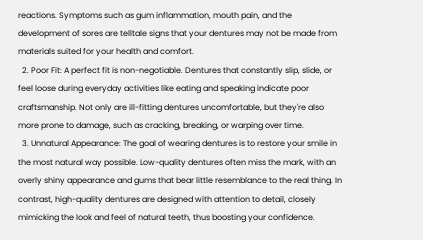reactions. Symptoms such as gum inflammation, mouth pain, and the development of sores are telltale signs that your dentures may not be made from materials suited for your health and comfort.
  2. Poor Fit: A perfect fit is non-negotiable. Dentures that constantly slip, slide, or feel loose during everyday activities like eating and speaking indicate poor craftsmanship. Not only are ill-fitting dentures uncomfortable, but they're also more prone to damage, such as cracking, breaking, or warping over time.
  3. Unnatural Appearance: The goal of wearing dentures is to restore your smile in the most natural way possible. Low-quality dentures often miss the mark, with an overly shiny appearance and gums that bear little resemblance to the real thing. In contrast, high-quality dentures are designed with attention to detail, closely mimicking the look and feel of natural teeth, thus boosting your confidence.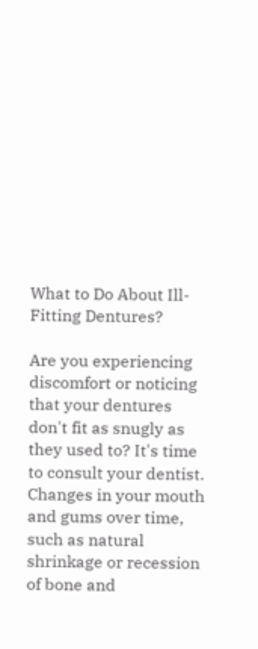What to Do About Ill-Fitting Dentures?

Are you experiencing discomfort or noticing that your dentures don't fit as snugly as they used to? It's time to consult your dentist. Changes in your mouth and gums over time, such as natural shrinkage or recession of bone and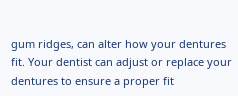gum ridges, can alter how your dentures fit. Your dentist can adjust or replace your dentures to ensure a proper fit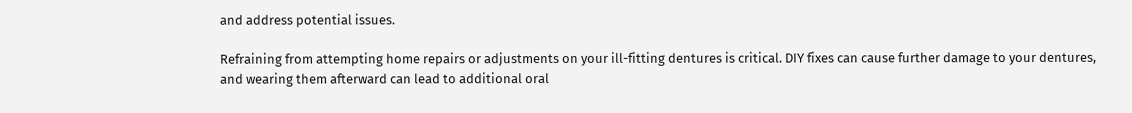and address potential issues.

Refraining from attempting home repairs or adjustments on your ill-fitting dentures is critical. DIY fixes can cause further damage to your dentures, and wearing them afterward can lead to additional oral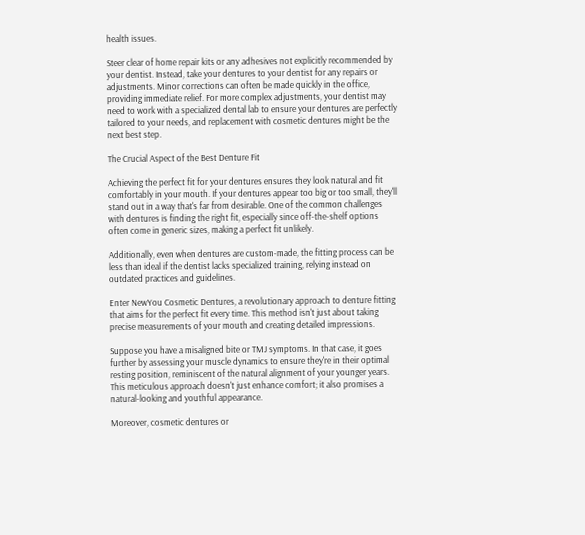health issues.

Steer clear of home repair kits or any adhesives not explicitly recommended by your dentist. Instead, take your dentures to your dentist for any repairs or adjustments. Minor corrections can often be made quickly in the office, providing immediate relief. For more complex adjustments, your dentist may need to work with a specialized dental lab to ensure your dentures are perfectly tailored to your needs, and replacement with cosmetic dentures might be the next best step.

The Crucial Aspect of the Best Denture Fit

Achieving the perfect fit for your dentures ensures they look natural and fit comfortably in your mouth. If your dentures appear too big or too small, they'll stand out in a way that's far from desirable. One of the common challenges with dentures is finding the right fit, especially since off-the-shelf options often come in generic sizes, making a perfect fit unlikely.

Additionally, even when dentures are custom-made, the fitting process can be less than ideal if the dentist lacks specialized training, relying instead on outdated practices and guidelines.

Enter NewYou Cosmetic Dentures, a revolutionary approach to denture fitting that aims for the perfect fit every time. This method isn't just about taking precise measurements of your mouth and creating detailed impressions.

Suppose you have a misaligned bite or TMJ symptoms. In that case, it goes further by assessing your muscle dynamics to ensure they're in their optimal resting position, reminiscent of the natural alignment of your younger years. This meticulous approach doesn't just enhance comfort; it also promises a natural-looking and youthful appearance.

Moreover, cosmetic dentures or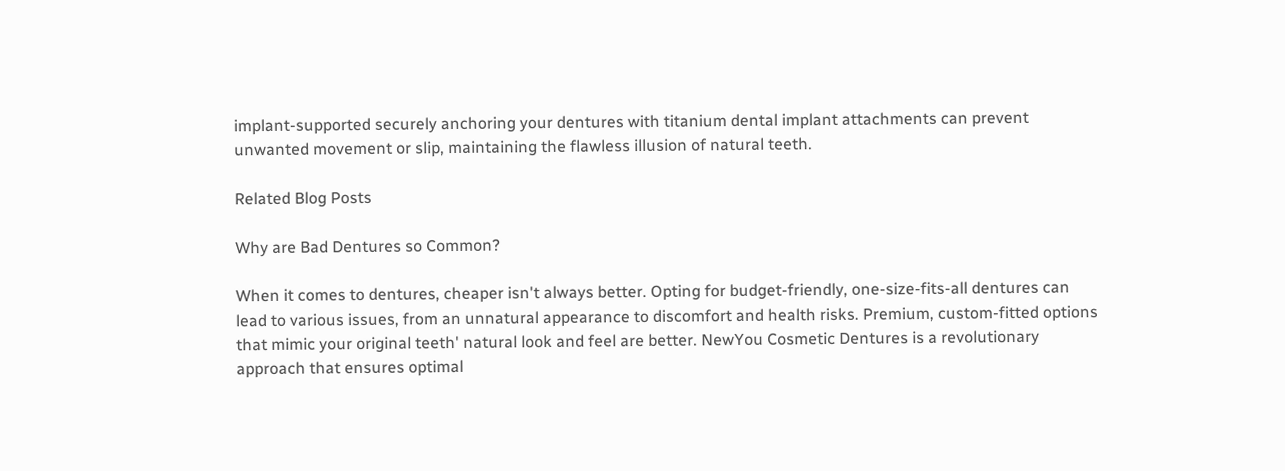implant-supported securely anchoring your dentures with titanium dental implant attachments can prevent unwanted movement or slip, maintaining the flawless illusion of natural teeth.

Related Blog Posts

Why are Bad Dentures so Common?

When it comes to dentures, cheaper isn't always better. Opting for budget-friendly, one-size-fits-all dentures can lead to various issues, from an unnatural appearance to discomfort and health risks. Premium, custom-fitted options that mimic your original teeth' natural look and feel are better. NewYou Cosmetic Dentures is a revolutionary approach that ensures optimal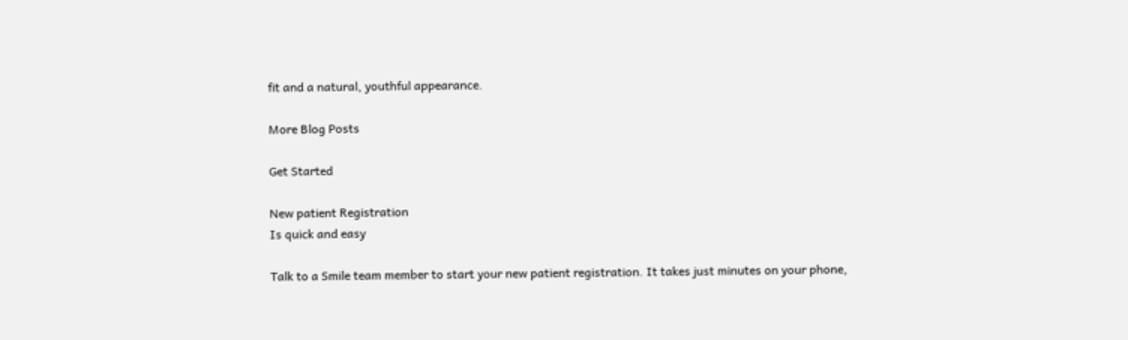fit and a natural, youthful appearance.

More Blog Posts

Get Started

New patient Registration
Is quick and easy

Talk to a Smile team member to start your new patient registration. It takes just minutes on your phone,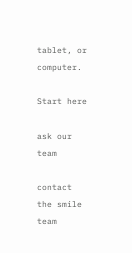tablet, or computer.

Start here

ask our team

contact the smile team